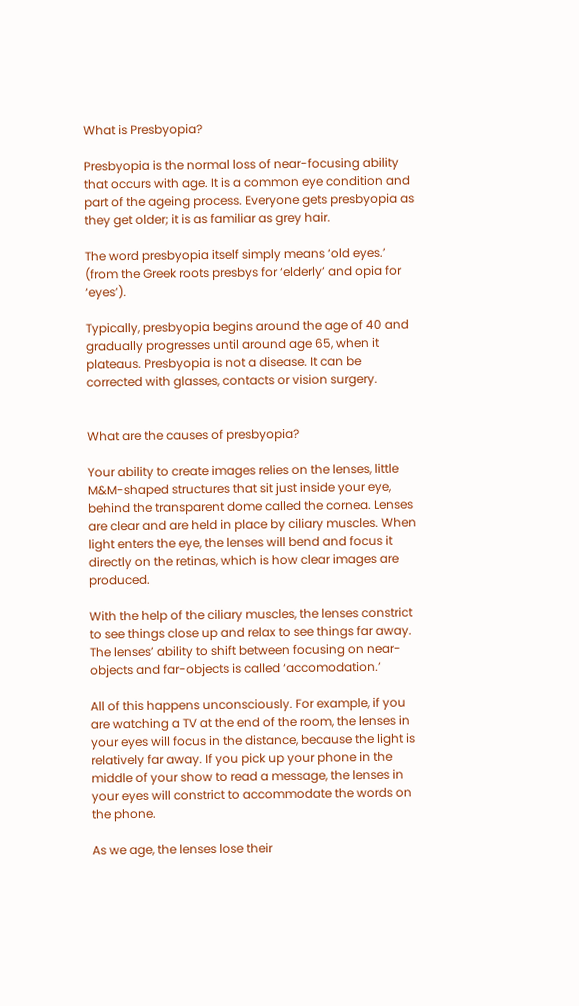What is Presbyopia?

Presbyopia is the normal loss of near-focusing ability that occurs with age. It is a common eye condition and part of the ageing process. Everyone gets presbyopia as they get older; it is as familiar as grey hair.

The word presbyopia itself simply means ‘old eyes.’ (from the Greek roots presbys for ‘elderly’ and opia for ‘eyes’).

Typically, presbyopia begins around the age of 40 and gradually progresses until around age 65, when it plateaus. Presbyopia is not a disease. It can be corrected with glasses, contacts or vision surgery.


What are the causes of presbyopia?

Your ability to create images relies on the lenses, little M&M-shaped structures that sit just inside your eye, behind the transparent dome called the cornea. Lenses are clear and are held in place by ciliary muscles. When light enters the eye, the lenses will bend and focus it directly on the retinas, which is how clear images are produced.

With the help of the ciliary muscles, the lenses constrict to see things close up and relax to see things far away. The lenses’ ability to shift between focusing on near-objects and far-objects is called ‘accomodation.’

All of this happens unconsciously. For example, if you are watching a TV at the end of the room, the lenses in your eyes will focus in the distance, because the light is relatively far away. If you pick up your phone in the middle of your show to read a message, the lenses in your eyes will constrict to accommodate the words on the phone.

As we age, the lenses lose their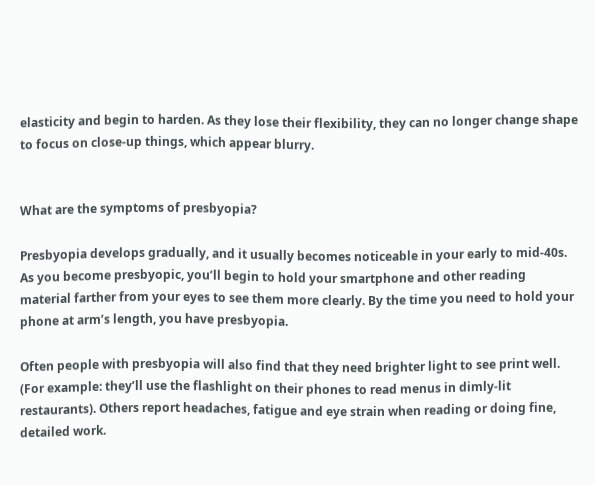elasticity and begin to harden. As they lose their flexibility, they can no longer change shape to focus on close-up things, which appear blurry.


What are the symptoms of presbyopia?

Presbyopia develops gradually, and it usually becomes noticeable in your early to mid-40s. As you become presbyopic, you’ll begin to hold your smartphone and other reading material farther from your eyes to see them more clearly. By the time you need to hold your phone at arm’s length, you have presbyopia.

Often people with presbyopia will also find that they need brighter light to see print well. (For example: they’ll use the flashlight on their phones to read menus in dimly-lit restaurants). Others report headaches, fatigue and eye strain when reading or doing fine, detailed work.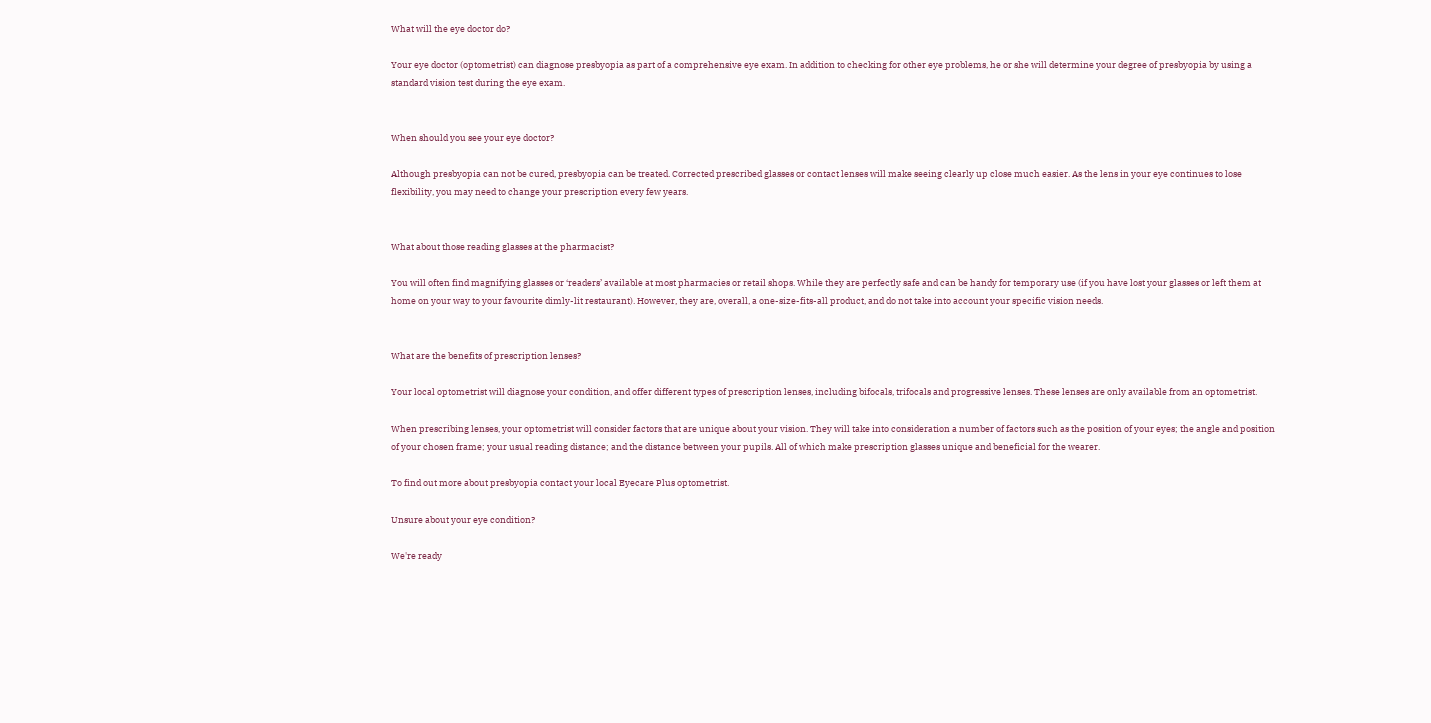What will the eye doctor do?

Your eye doctor (optometrist) can diagnose presbyopia as part of a comprehensive eye exam. In addition to checking for other eye problems, he or she will determine your degree of presbyopia by using a standard vision test during the eye exam.


When should you see your eye doctor?

Although presbyopia can not be cured, presbyopia can be treated. Corrected prescribed glasses or contact lenses will make seeing clearly up close much easier. As the lens in your eye continues to lose flexibility, you may need to change your prescription every few years.


What about those reading glasses at the pharmacist?

You will often find magnifying glasses or ‘readers’ available at most pharmacies or retail shops. While they are perfectly safe and can be handy for temporary use (if you have lost your glasses or left them at home on your way to your favourite dimly-lit restaurant). However, they are, overall, a one-size-fits-all product, and do not take into account your specific vision needs.


What are the benefits of prescription lenses?

Your local optometrist will diagnose your condition, and offer different types of prescription lenses, including bifocals, trifocals and progressive lenses. These lenses are only available from an optometrist.

When prescribing lenses, your optometrist will consider factors that are unique about your vision. They will take into consideration a number of factors such as the position of your eyes; the angle and position of your chosen frame; your usual reading distance; and the distance between your pupils. All of which make prescription glasses unique and beneficial for the wearer.

To find out more about presbyopia contact your local Eyecare Plus optometrist.

Unsure about your eye condition?

We're ready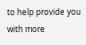to help provide you with more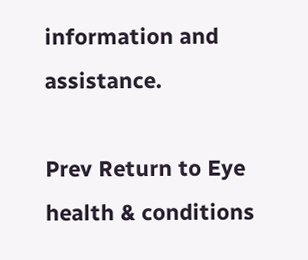information and assistance.

Prev Return to Eye health & conditions